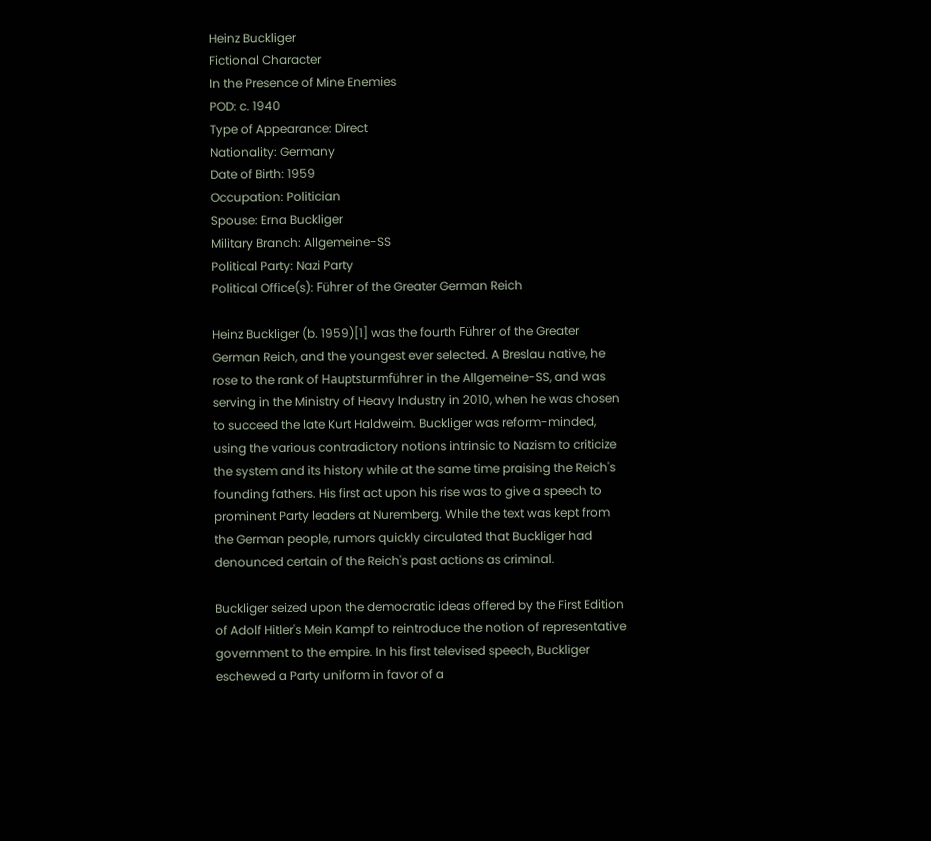Heinz Buckliger
Fictional Character
In the Presence of Mine Enemies
POD: c. 1940
Type of Appearance: Direct
Nationality: Germany
Date of Birth: 1959
Occupation: Politician
Spouse: Erna Buckliger
Military Branch: Allgemeine-SS
Political Party: Nazi Party
Political Office(s): Führer of the Greater German Reich

Heinz Buckliger (b. 1959)[1] was the fourth Führer of the Greater German Reich, and the youngest ever selected. A Breslau native, he rose to the rank of Hauptsturmführer in the Allgemeine-SS, and was serving in the Ministry of Heavy Industry in 2010, when he was chosen to succeed the late Kurt Haldweim. Buckliger was reform-minded, using the various contradictory notions intrinsic to Nazism to criticize the system and its history while at the same time praising the Reich's founding fathers. His first act upon his rise was to give a speech to prominent Party leaders at Nuremberg. While the text was kept from the German people, rumors quickly circulated that Buckliger had denounced certain of the Reich's past actions as criminal.

Buckliger seized upon the democratic ideas offered by the First Edition of Adolf Hitler's Mein Kampf to reintroduce the notion of representative government to the empire. In his first televised speech, Buckliger eschewed a Party uniform in favor of a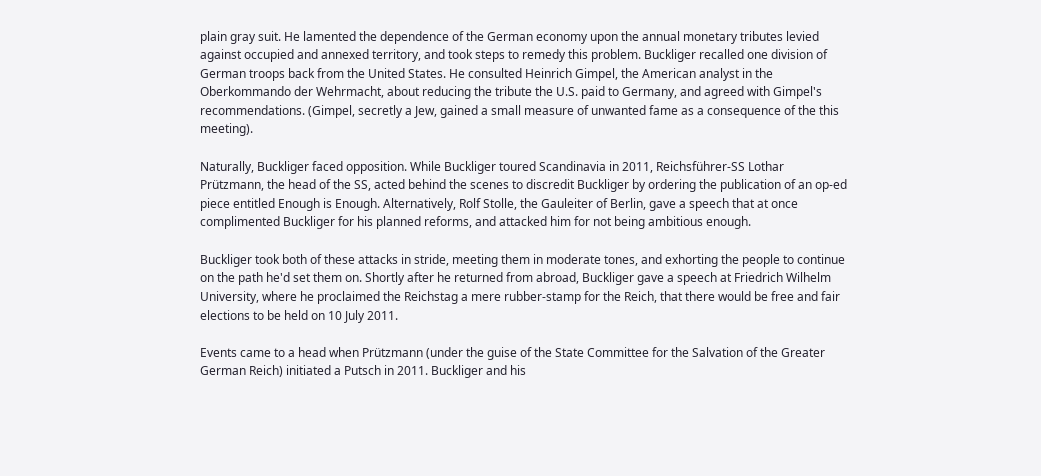plain gray suit. He lamented the dependence of the German economy upon the annual monetary tributes levied against occupied and annexed territory, and took steps to remedy this problem. Buckliger recalled one division of German troops back from the United States. He consulted Heinrich Gimpel, the American analyst in the Oberkommando der Wehrmacht, about reducing the tribute the U.S. paid to Germany, and agreed with Gimpel's recommendations. (Gimpel, secretly a Jew, gained a small measure of unwanted fame as a consequence of the this meeting).

Naturally, Buckliger faced opposition. While Buckliger toured Scandinavia in 2011, Reichsführer-SS Lothar Prützmann, the head of the SS, acted behind the scenes to discredit Buckliger by ordering the publication of an op-ed piece entitled Enough is Enough. Alternatively, Rolf Stolle, the Gauleiter of Berlin, gave a speech that at once complimented Buckliger for his planned reforms, and attacked him for not being ambitious enough.

Buckliger took both of these attacks in stride, meeting them in moderate tones, and exhorting the people to continue on the path he'd set them on. Shortly after he returned from abroad, Buckliger gave a speech at Friedrich Wilhelm University, where he proclaimed the Reichstag a mere rubber-stamp for the Reich, that there would be free and fair elections to be held on 10 July 2011.

Events came to a head when Prützmann (under the guise of the State Committee for the Salvation of the Greater German Reich) initiated a Putsch in 2011. Buckliger and his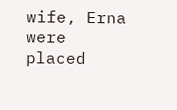wife, Erna were placed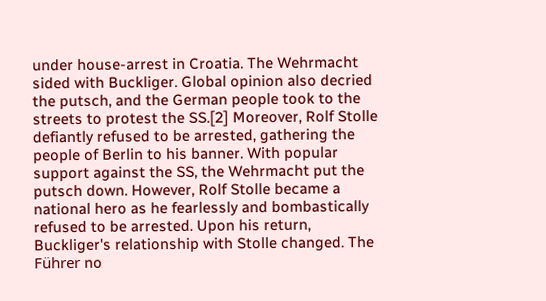under house-arrest in Croatia. The Wehrmacht sided with Buckliger. Global opinion also decried the putsch, and the German people took to the streets to protest the SS.[2] Moreover, Rolf Stolle defiantly refused to be arrested, gathering the people of Berlin to his banner. With popular support against the SS, the Wehrmacht put the putsch down. However, Rolf Stolle became a national hero as he fearlessly and bombastically refused to be arrested. Upon his return, Buckliger's relationship with Stolle changed. The Führer no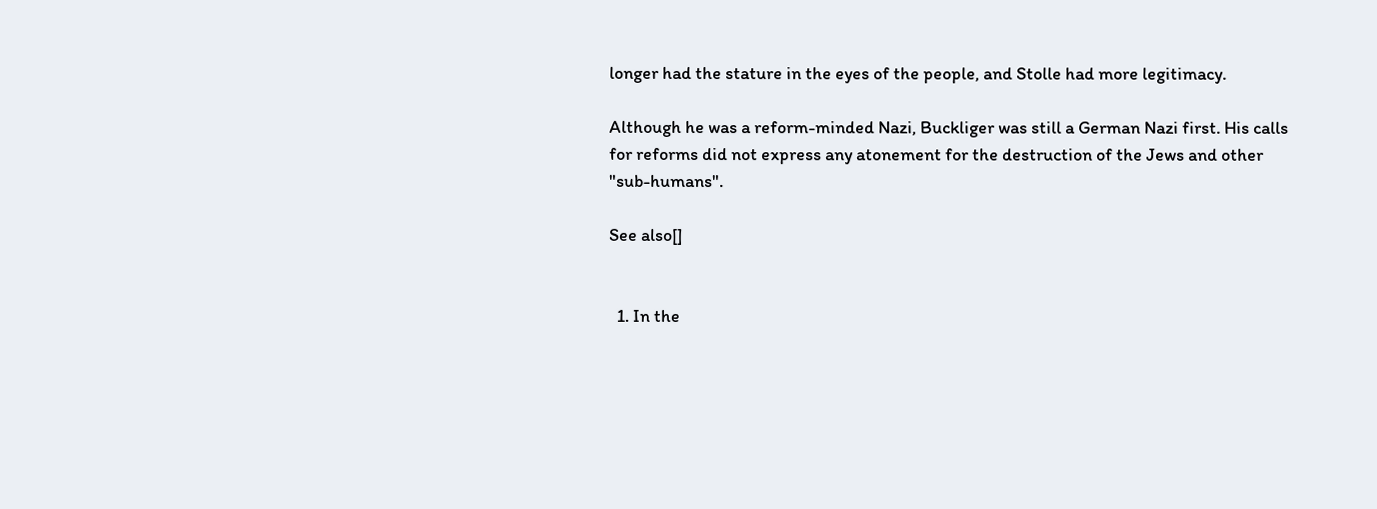longer had the stature in the eyes of the people, and Stolle had more legitimacy.

Although he was a reform-minded Nazi, Buckliger was still a German Nazi first. His calls for reforms did not express any atonement for the destruction of the Jews and other "sub-humans".

See also[]


  1. In the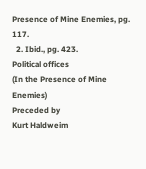Presence of Mine Enemies, pg. 117.
  2. Ibid., pg. 423.
Political offices
(In the Presence of Mine Enemies)
Preceded by
Kurt Haldweim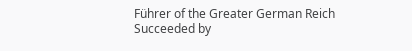Führer of the Greater German Reich
Succeeded by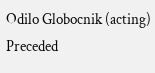Odilo Globocnik (acting)
Preceded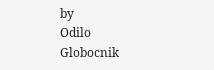by
Odilo Globocnik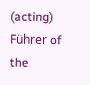(acting)
Führer of the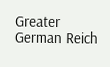Greater German Reich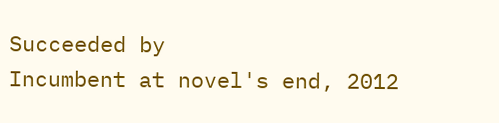Succeeded by
Incumbent at novel's end, 2012